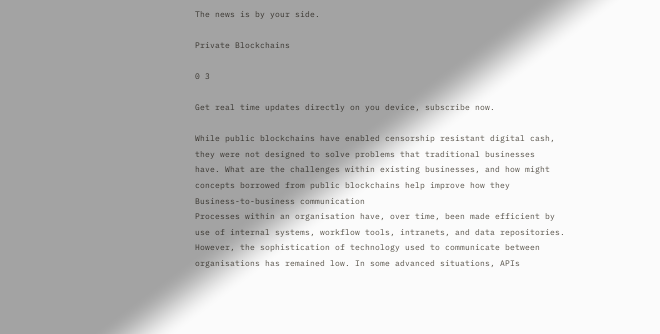The news is by your side.

Private Blockchains

0 3

Get real time updates directly on you device, subscribe now.

While public blockchains have enabled censorship resistant digital cash,
they were not designed to solve problems that traditional businesses
have. What are the challenges within existing businesses, and how might
concepts borrowed from public blockchains help improve how they
Business-to-business communication
Processes within an organisation have, over time, been made efficient by
use of internal systems, workflow tools, intranets, and data repositories.
However, the sophistication of technology used to communicate between
organisations has remained low. In some advanced situations, APIs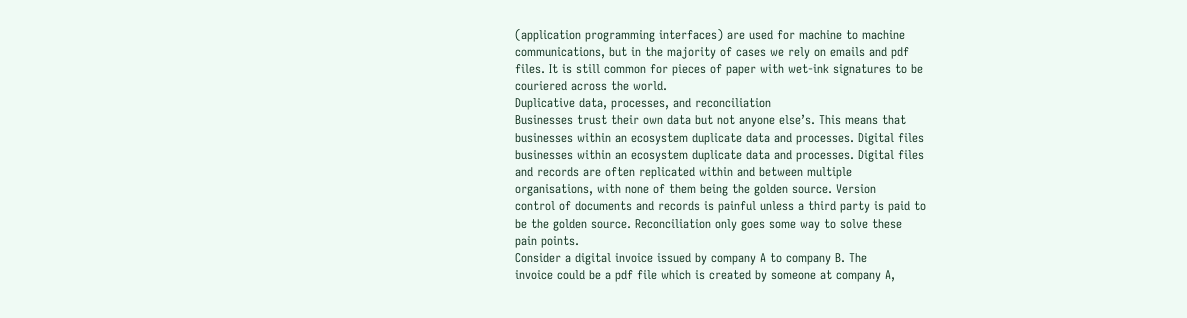(application programming interfaces) are used for machine to machine
communications, but in the majority of cases we rely on emails and pdf
files. It is still common for pieces of paper with wet-ink signatures to be
couriered across the world.
Duplicative data, processes, and reconciliation
Businesses trust their own data but not anyone else’s. This means that
businesses within an ecosystem duplicate data and processes. Digital files
businesses within an ecosystem duplicate data and processes. Digital files
and records are often replicated within and between multiple
organisations, with none of them being the golden source. Version
control of documents and records is painful unless a third party is paid to
be the golden source. Reconciliation only goes some way to solve these
pain points.
Consider a digital invoice issued by company A to company B. The
invoice could be a pdf file which is created by someone at company A,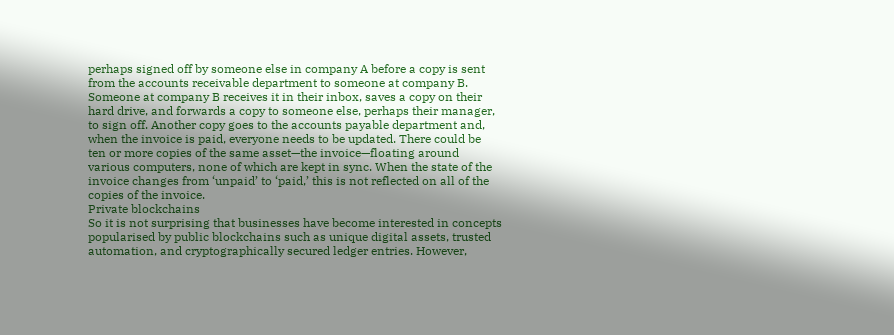perhaps signed off by someone else in company A before a copy is sent
from the accounts receivable department to someone at company B.
Someone at company B receives it in their inbox, saves a copy on their
hard drive, and forwards a copy to someone else, perhaps their manager,
to sign off. Another copy goes to the accounts payable department and,
when the invoice is paid, everyone needs to be updated. There could be
ten or more copies of the same asset—the invoice—floating around
various computers, none of which are kept in sync. When the state of the
invoice changes from ‘unpaid’ to ‘paid,’ this is not reflected on all of the
copies of the invoice.
Private blockchains
So it is not surprising that businesses have become interested in concepts
popularised by public blockchains such as unique digital assets, trusted
automation, and cryptographically secured ledger entries. However,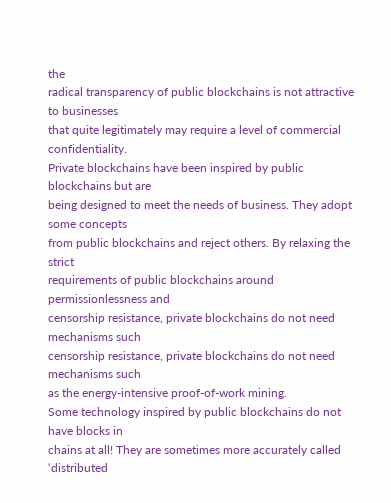the
radical transparency of public blockchains is not attractive to businesses
that quite legitimately may require a level of commercial confidentiality.
Private blockchains have been inspired by public blockchains but are
being designed to meet the needs of business. They adopt some concepts
from public blockchains and reject others. By relaxing the strict
requirements of public blockchains around permissionlessness and
censorship resistance, private blockchains do not need mechanisms such
censorship resistance, private blockchains do not need mechanisms such
as the energy-intensive proof-of-work mining.
Some technology inspired by public blockchains do not have blocks in
chains at all! They are sometimes more accurately called ‘distributed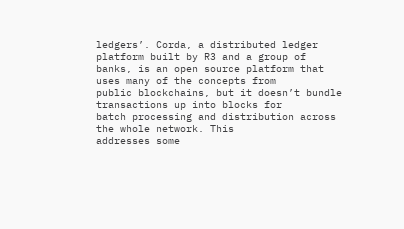ledgers’. Corda, a distributed ledger platform built by R3 and a group of
banks, is an open source platform that uses many of the concepts from
public blockchains, but it doesn’t bundle transactions up into blocks for
batch processing and distribution across the whole network. This
addresses some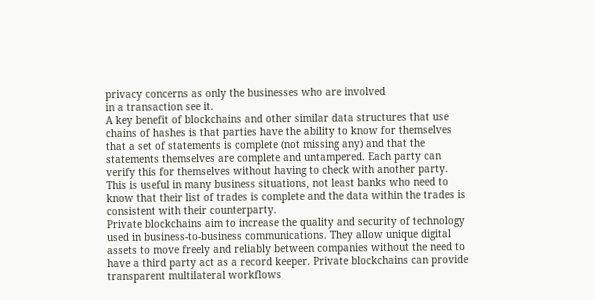privacy concerns as only the businesses who are involved
in a transaction see it.
A key benefit of blockchains and other similar data structures that use
chains of hashes is that parties have the ability to know for themselves
that a set of statements is complete (not missing any) and that the
statements themselves are complete and untampered. Each party can
verify this for themselves without having to check with another party.
This is useful in many business situations, not least banks who need to
know that their list of trades is complete and the data within the trades is
consistent with their counterparty.
Private blockchains aim to increase the quality and security of technology
used in business-to-business communications. They allow unique digital
assets to move freely and reliably between companies without the need to
have a third party act as a record keeper. Private blockchains can provide
transparent multilateral workflows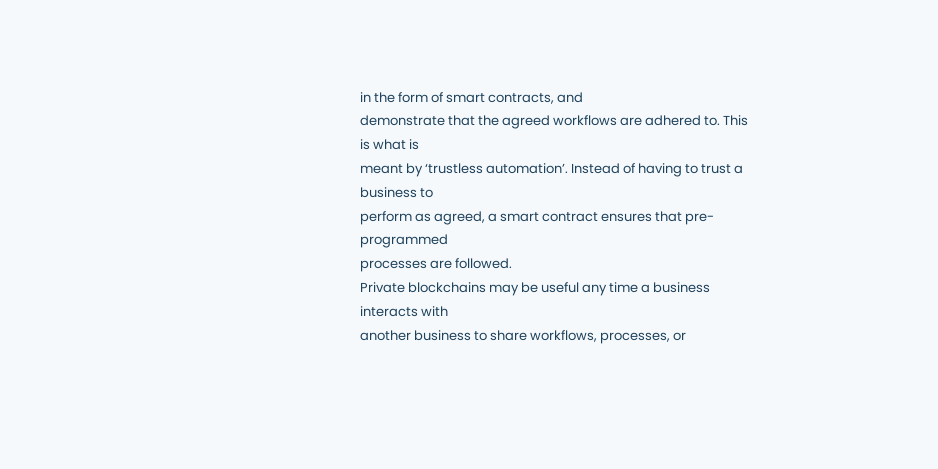in the form of smart contracts, and
demonstrate that the agreed workflows are adhered to. This is what is
meant by ‘trustless automation’. Instead of having to trust a business to
perform as agreed, a smart contract ensures that pre-programmed
processes are followed.
Private blockchains may be useful any time a business interacts with
another business to share workflows, processes, or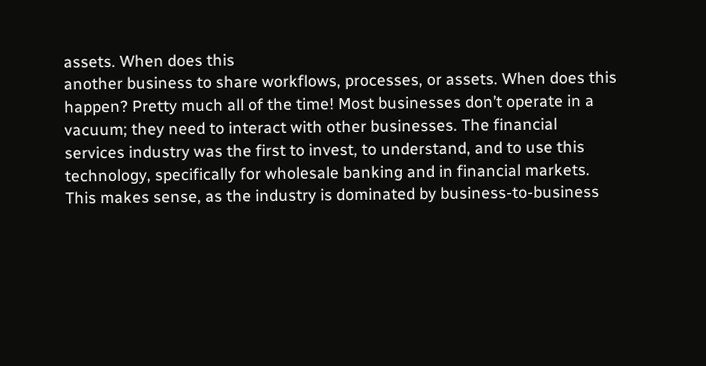assets. When does this
another business to share workflows, processes, or assets. When does this
happen? Pretty much all of the time! Most businesses don’t operate in a
vacuum; they need to interact with other businesses. The financial
services industry was the first to invest, to understand, and to use this
technology, specifically for wholesale banking and in financial markets.
This makes sense, as the industry is dominated by business-to-business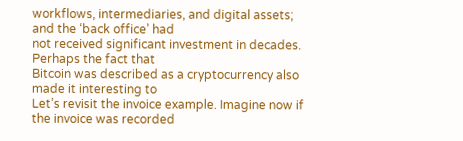workflows, intermediaries, and digital assets; and the ‘back office’ had
not received significant investment in decades. Perhaps the fact that
Bitcoin was described as a cryptocurrency also made it interesting to
Let’s revisit the invoice example. Imagine now if the invoice was recorded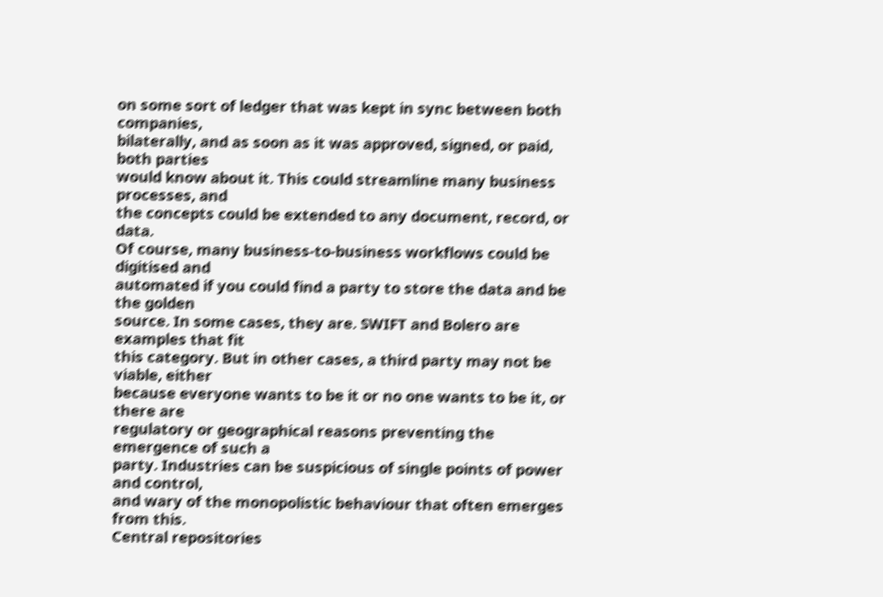on some sort of ledger that was kept in sync between both companies,
bilaterally, and as soon as it was approved, signed, or paid, both parties
would know about it. This could streamline many business processes, and
the concepts could be extended to any document, record, or data.
Of course, many business-to-business workflows could be digitised and
automated if you could find a party to store the data and be the golden
source. In some cases, they are. SWIFT and Bolero are examples that fit
this category. But in other cases, a third party may not be viable, either
because everyone wants to be it or no one wants to be it, or there are
regulatory or geographical reasons preventing the emergence of such a
party. Industries can be suspicious of single points of power and control,
and wary of the monopolistic behaviour that often emerges from this.
Central repositories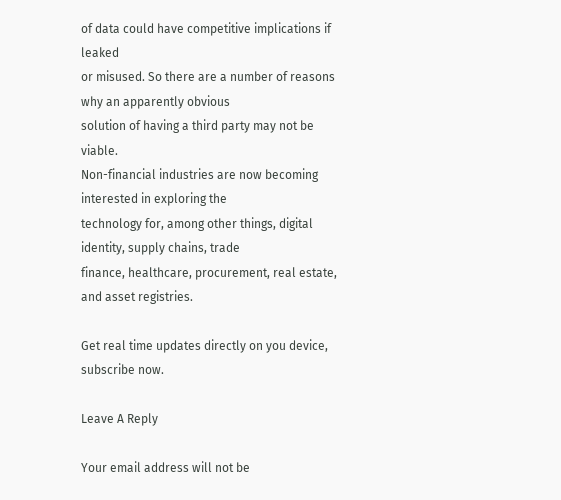of data could have competitive implications if leaked
or misused. So there are a number of reasons why an apparently obvious
solution of having a third party may not be viable.
Non-financial industries are now becoming interested in exploring the
technology for, among other things, digital identity, supply chains, trade
finance, healthcare, procurement, real estate, and asset registries.

Get real time updates directly on you device, subscribe now.

Leave A Reply

Your email address will not be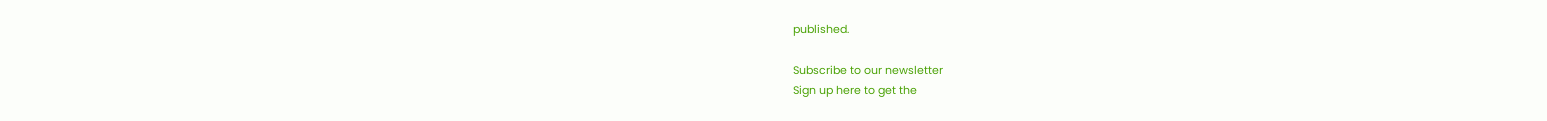published.

Subscribe to our newsletter
Sign up here to get the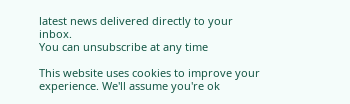latest news delivered directly to your inbox.
You can unsubscribe at any time

This website uses cookies to improve your experience. We'll assume you're ok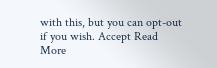with this, but you can opt-out if you wish. Accept Read More